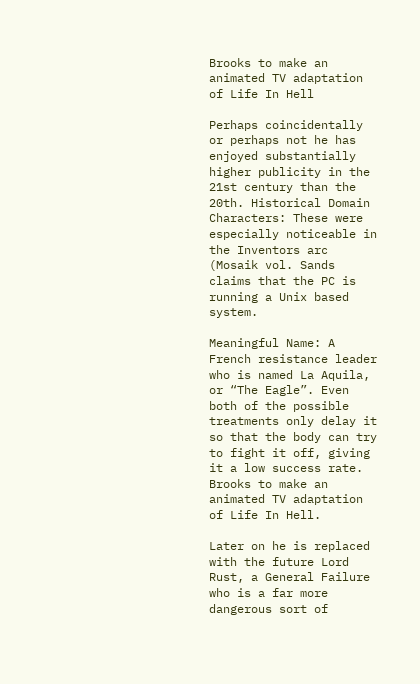Brooks to make an animated TV adaptation of Life In Hell

Perhaps coincidentally or perhaps not he has enjoyed substantially higher publicity in the 21st century than the 20th. Historical Domain Characters: These were especially noticeable in the Inventors arc (Mosaik vol. Sands claims that the PC is running a Unix based system.

Meaningful Name: A French resistance leader who is named La Aquila, or “The Eagle”. Even both of the possible treatments only delay it so that the body can try to fight it off, giving it a low success rate. Brooks to make an animated TV adaptation of Life In Hell.

Later on he is replaced with the future Lord Rust, a General Failure who is a far more dangerous sort of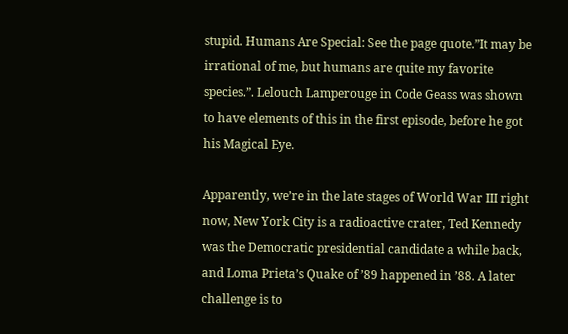stupid. Humans Are Special: See the page quote.”It may be irrational of me, but humans are quite my favorite species.”. Lelouch Lamperouge in Code Geass was shown to have elements of this in the first episode, before he got his Magical Eye.

Apparently, we’re in the late stages of World War III right now, New York City is a radioactive crater, Ted Kennedy was the Democratic presidential candidate a while back, and Loma Prieta’s Quake of ’89 happened in ’88. A later challenge is to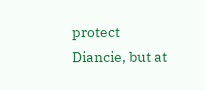protect Diancie, but at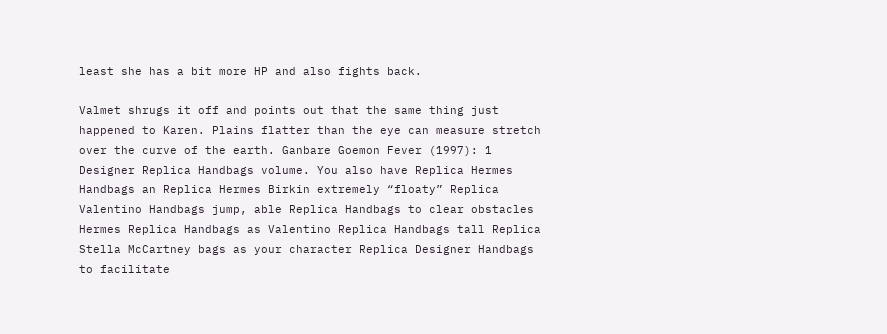least she has a bit more HP and also fights back.

Valmet shrugs it off and points out that the same thing just happened to Karen. Plains flatter than the eye can measure stretch over the curve of the earth. Ganbare Goemon Fever (1997): 1 Designer Replica Handbags volume. You also have Replica Hermes Handbags an Replica Hermes Birkin extremely “floaty” Replica Valentino Handbags jump, able Replica Handbags to clear obstacles Hermes Replica Handbags as Valentino Replica Handbags tall Replica Stella McCartney bags as your character Replica Designer Handbags to facilitate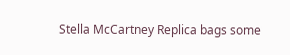Stella McCartney Replica bags some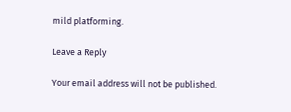mild platforming.

Leave a Reply

Your email address will not be published.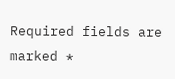Required fields are marked *